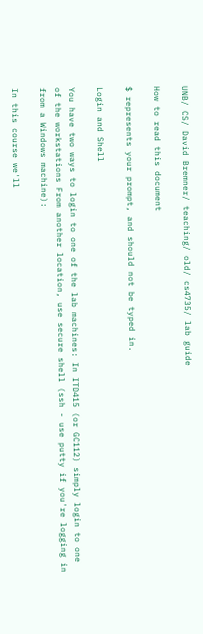UNB/ CS/ David Bremner/ teaching/ old/ cs4735/ lab guide

How to read this document

$ represents your prompt, and should not be typed in.

Login and Shell

You have two ways to login to one of the lab machines: In ITD415 (or GC112) simply login to one of the workstations From another location, use secure shell (ssh - use putty if you're logging in from a Windows machine):

In this course we'll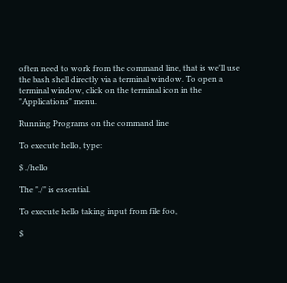often need to work from the command line, that is we'll use the bash shell directly via a terminal window. To open a terminal window, click on the terminal icon in the "Applications" menu.

Running Programs on the command line

To execute hello, type:

$ ./hello

The "./" is essential.

To execute hello taking input from file foo,

$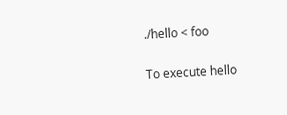./hello < foo

To execute hello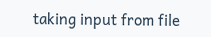taking input from file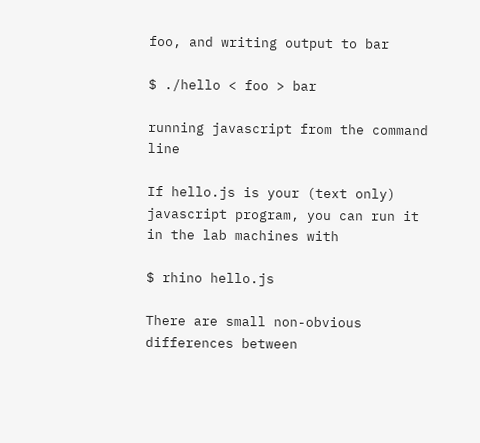foo, and writing output to bar

$ ./hello < foo > bar

running javascript from the command line

If hello.js is your (text only) javascript program, you can run it in the lab machines with

$ rhino hello.js

There are small non-obvious differences between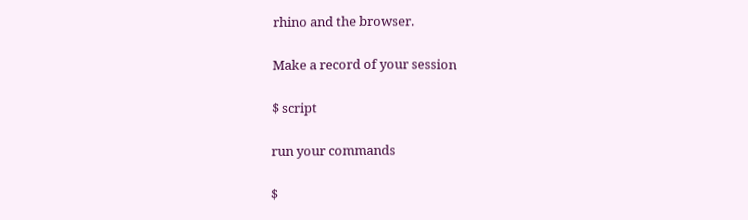rhino and the browser.

Make a record of your session

$ script

run your commands

$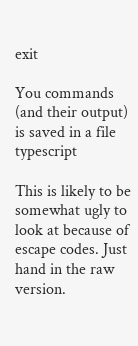exit

You commands (and their output) is saved in a file typescript

This is likely to be somewhat ugly to look at because of escape codes. Just hand in the raw version.